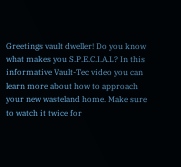Greetings vault dweller! Do you know what makes you S.P.E.C.I.A.L? In this informative Vault-Tec video you can learn more about how to approach your new wasteland home. Make sure to watch it twice for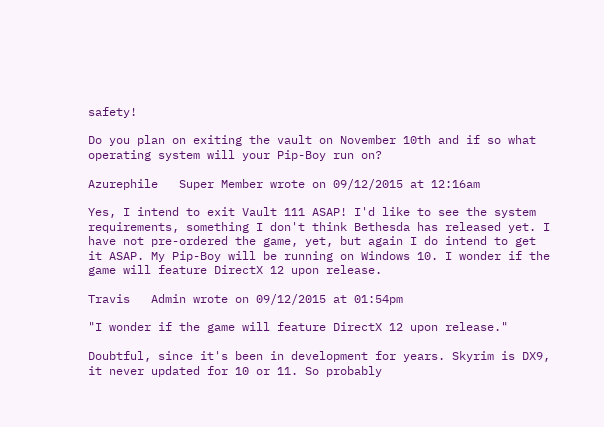safety!

Do you plan on exiting the vault on November 10th and if so what operating system will your Pip-Boy run on?

Azurephile   Super Member wrote on 09/12/2015 at 12:16am

Yes, I intend to exit Vault 111 ASAP! I'd like to see the system requirements, something I don't think Bethesda has released yet. I have not pre-ordered the game, yet, but again I do intend to get it ASAP. My Pip-Boy will be running on Windows 10. I wonder if the game will feature DirectX 12 upon release.

Travis   Admin wrote on 09/12/2015 at 01:54pm

"I wonder if the game will feature DirectX 12 upon release."

Doubtful, since it's been in development for years. Skyrim is DX9, it never updated for 10 or 11. So probably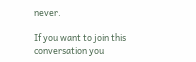never.

If you want to join this conversation you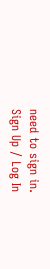need to sign in.
Sign Up / Log In